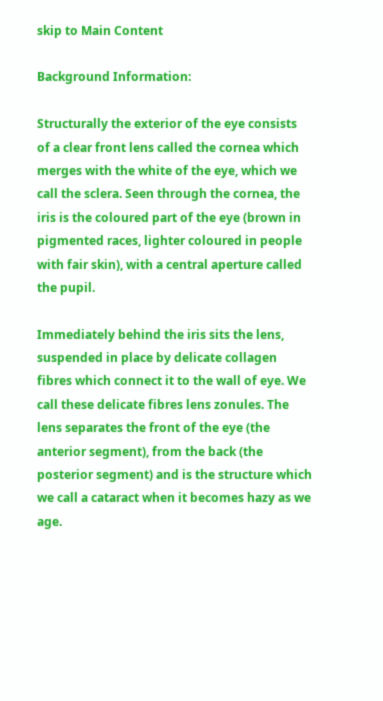skip to Main Content

Background Information:

Structurally the exterior of the eye consists of a clear front lens called the cornea which merges with the white of the eye, which we call the sclera. Seen through the cornea, the iris is the coloured part of the eye (brown in pigmented races, lighter coloured in people with fair skin), with a central aperture called the pupil.

Immediately behind the iris sits the lens, suspended in place by delicate collagen fibres which connect it to the wall of eye. We call these delicate fibres lens zonules. The lens separates the front of the eye (the anterior segment), from the back (the posterior segment) and is the structure which we call a cataract when it becomes hazy as we age.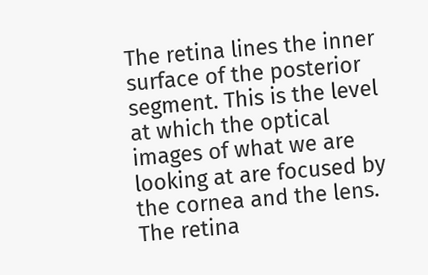The retina lines the inner surface of the posterior segment. This is the level at which the optical images of what we are looking at are focused by the cornea and the lens. The retina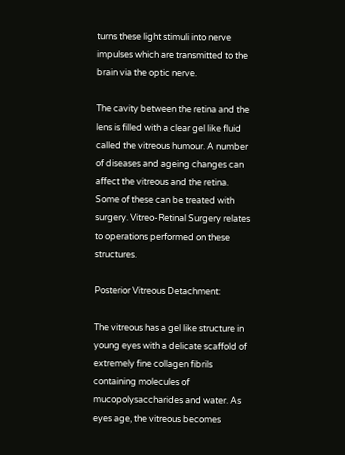turns these light stimuli into nerve impulses which are transmitted to the brain via the optic nerve.

The cavity between the retina and the lens is filled with a clear gel like fluid called the vitreous humour. A number of diseases and ageing changes can affect the vitreous and the retina. Some of these can be treated with surgery. Vitreo-Retinal Surgery relates to operations performed on these structures.

Posterior Vitreous Detachment:

The vitreous has a gel like structure in young eyes with a delicate scaffold of extremely fine collagen fibrils containing molecules of mucopolysaccharides and water. As eyes age, the vitreous becomes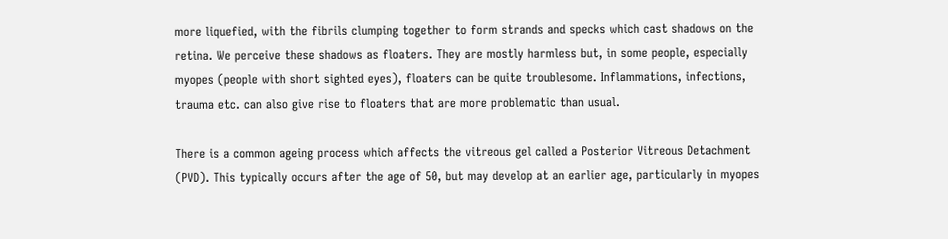more liquefied, with the fibrils clumping together to form strands and specks which cast shadows on the retina. We perceive these shadows as floaters. They are mostly harmless but, in some people, especially myopes (people with short sighted eyes), floaters can be quite troublesome. Inflammations, infections, trauma etc. can also give rise to floaters that are more problematic than usual.

There is a common ageing process which affects the vitreous gel called a Posterior Vitreous Detachment (PVD). This typically occurs after the age of 50, but may develop at an earlier age, particularly in myopes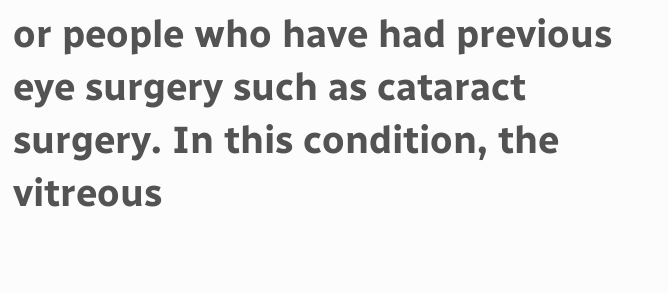or people who have had previous eye surgery such as cataract surgery. In this condition, the vitreous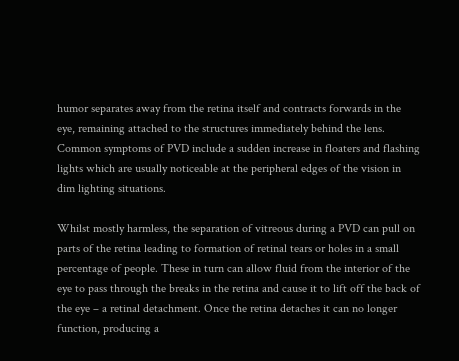humor separates away from the retina itself and contracts forwards in the eye, remaining attached to the structures immediately behind the lens. Common symptoms of PVD include a sudden increase in floaters and flashing lights which are usually noticeable at the peripheral edges of the vision in dim lighting situations.

Whilst mostly harmless, the separation of vitreous during a PVD can pull on parts of the retina leading to formation of retinal tears or holes in a small percentage of people. These in turn can allow fluid from the interior of the eye to pass through the breaks in the retina and cause it to lift off the back of the eye – a retinal detachment. Once the retina detaches it can no longer function, producing a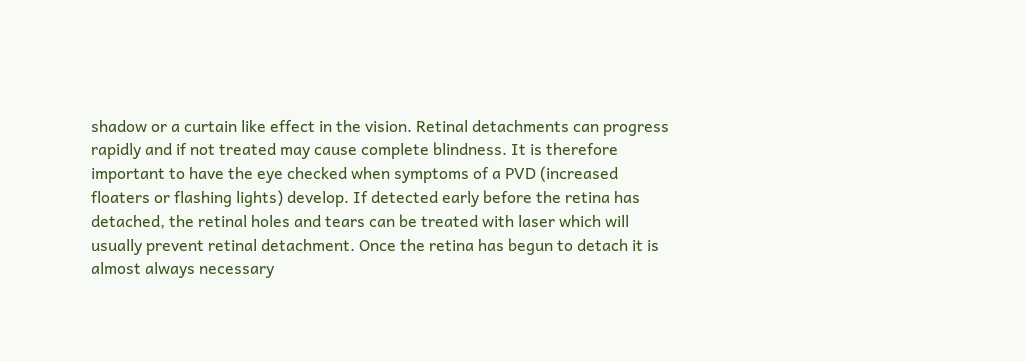shadow or a curtain like effect in the vision. Retinal detachments can progress rapidly and if not treated may cause complete blindness. It is therefore important to have the eye checked when symptoms of a PVD (increased floaters or flashing lights) develop. If detected early before the retina has detached, the retinal holes and tears can be treated with laser which will usually prevent retinal detachment. Once the retina has begun to detach it is almost always necessary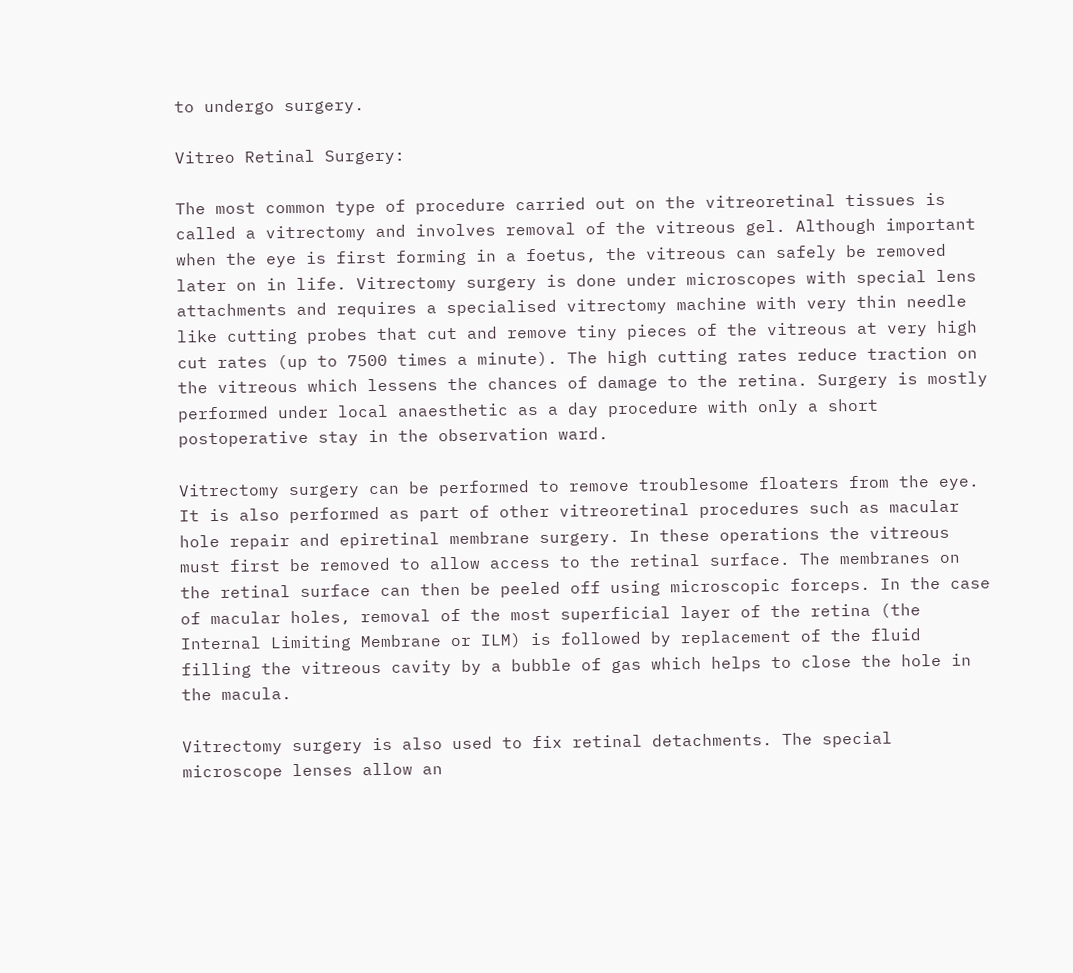to undergo surgery.

Vitreo Retinal Surgery:

The most common type of procedure carried out on the vitreoretinal tissues is called a vitrectomy and involves removal of the vitreous gel. Although important when the eye is first forming in a foetus, the vitreous can safely be removed later on in life. Vitrectomy surgery is done under microscopes with special lens attachments and requires a specialised vitrectomy machine with very thin needle like cutting probes that cut and remove tiny pieces of the vitreous at very high cut rates (up to 7500 times a minute). The high cutting rates reduce traction on the vitreous which lessens the chances of damage to the retina. Surgery is mostly performed under local anaesthetic as a day procedure with only a short postoperative stay in the observation ward.

Vitrectomy surgery can be performed to remove troublesome floaters from the eye. It is also performed as part of other vitreoretinal procedures such as macular hole repair and epiretinal membrane surgery. In these operations the vitreous must first be removed to allow access to the retinal surface. The membranes on the retinal surface can then be peeled off using microscopic forceps. In the case of macular holes, removal of the most superficial layer of the retina (the Internal Limiting Membrane or ILM) is followed by replacement of the fluid filling the vitreous cavity by a bubble of gas which helps to close the hole in the macula.

Vitrectomy surgery is also used to fix retinal detachments. The special microscope lenses allow an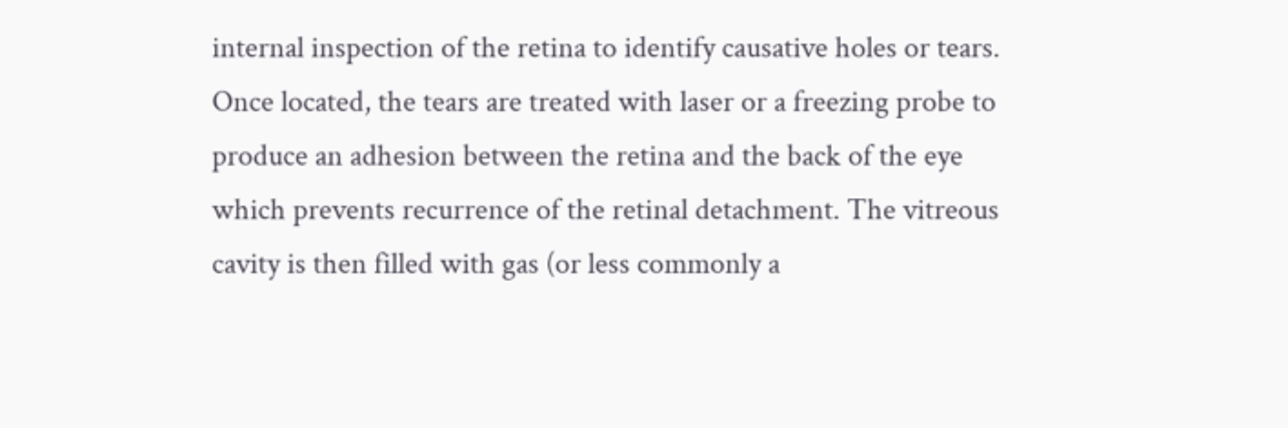internal inspection of the retina to identify causative holes or tears. Once located, the tears are treated with laser or a freezing probe to produce an adhesion between the retina and the back of the eye which prevents recurrence of the retinal detachment. The vitreous cavity is then filled with gas (or less commonly a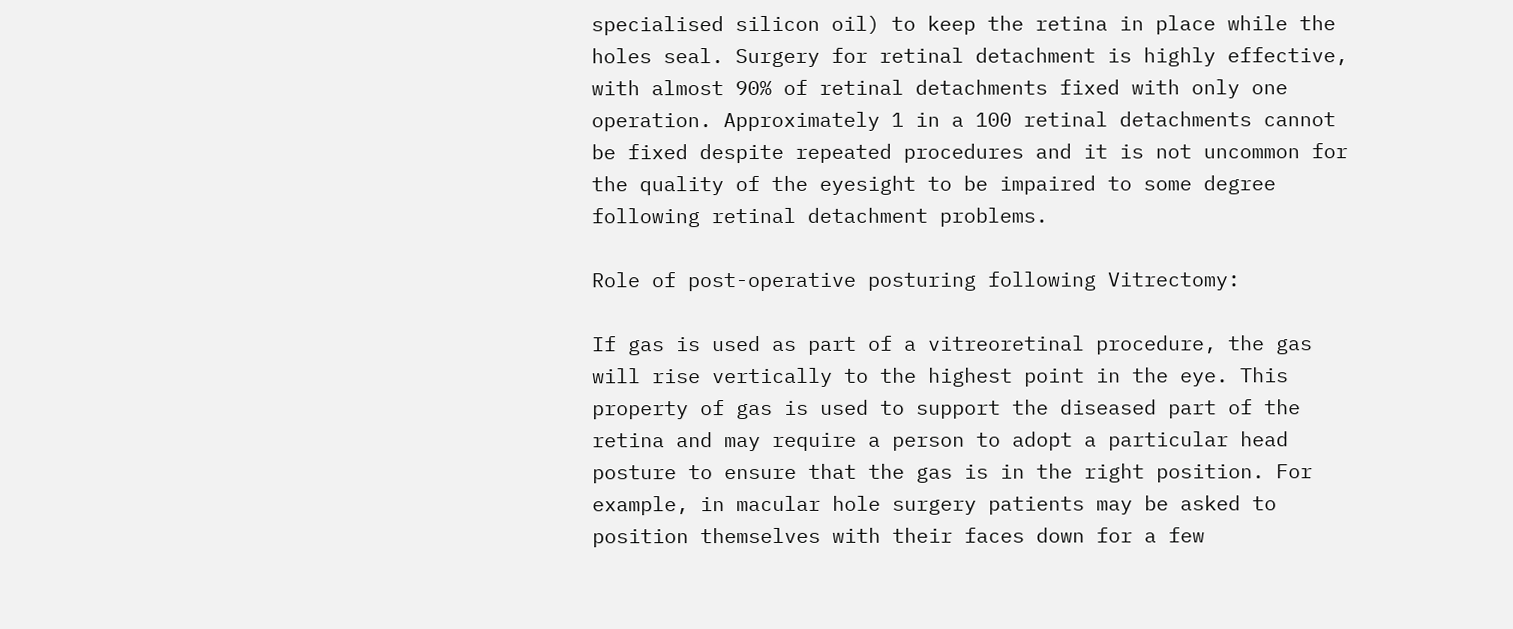specialised silicon oil) to keep the retina in place while the holes seal. Surgery for retinal detachment is highly effective, with almost 90% of retinal detachments fixed with only one operation. Approximately 1 in a 100 retinal detachments cannot be fixed despite repeated procedures and it is not uncommon for the quality of the eyesight to be impaired to some degree following retinal detachment problems.

Role of post-operative posturing following Vitrectomy:

If gas is used as part of a vitreoretinal procedure, the gas will rise vertically to the highest point in the eye. This property of gas is used to support the diseased part of the retina and may require a person to adopt a particular head posture to ensure that the gas is in the right position. For example, in macular hole surgery patients may be asked to position themselves with their faces down for a few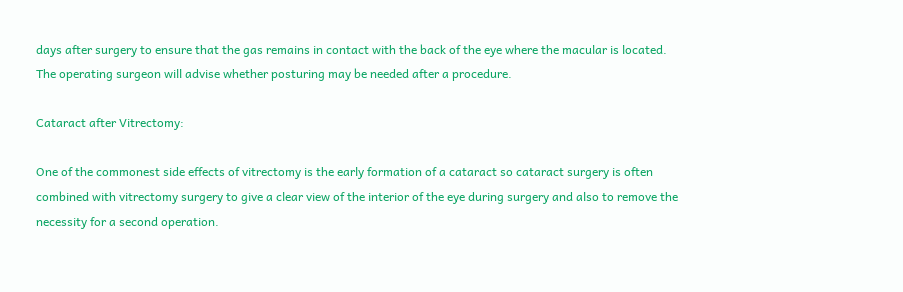days after surgery to ensure that the gas remains in contact with the back of the eye where the macular is located. The operating surgeon will advise whether posturing may be needed after a procedure.

Cataract after Vitrectomy:

One of the commonest side effects of vitrectomy is the early formation of a cataract so cataract surgery is often combined with vitrectomy surgery to give a clear view of the interior of the eye during surgery and also to remove the necessity for a second operation.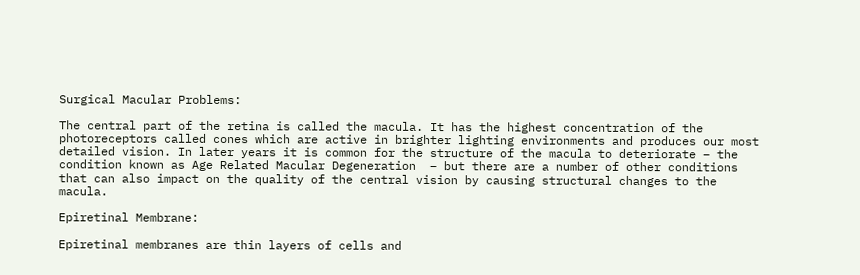Surgical Macular Problems:

The central part of the retina is called the macula. It has the highest concentration of the photoreceptors called cones which are active in brighter lighting environments and produces our most detailed vision. In later years it is common for the structure of the macula to deteriorate – the condition known as Age Related Macular Degeneration  – but there are a number of other conditions that can also impact on the quality of the central vision by causing structural changes to the macula.

Epiretinal Membrane:

Epiretinal membranes are thin layers of cells and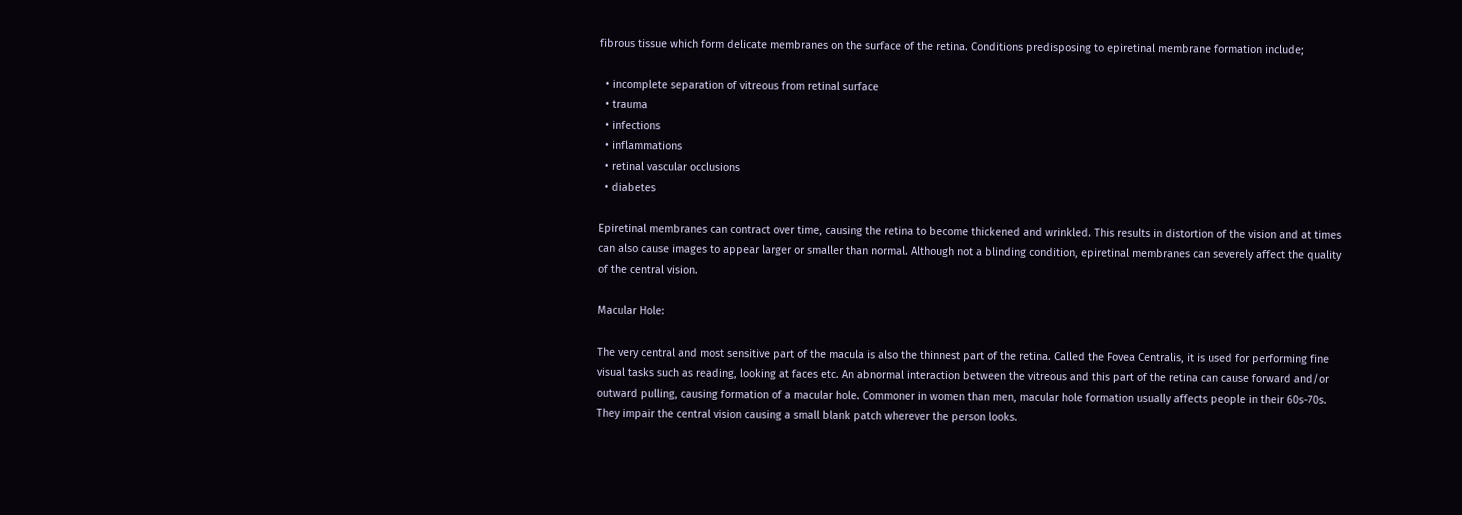fibrous tissue which form delicate membranes on the surface of the retina. Conditions predisposing to epiretinal membrane formation include;

  • incomplete separation of vitreous from retinal surface
  • trauma
  • infections
  • inflammations
  • retinal vascular occlusions
  • diabetes

Epiretinal membranes can contract over time, causing the retina to become thickened and wrinkled. This results in distortion of the vision and at times can also cause images to appear larger or smaller than normal. Although not a blinding condition, epiretinal membranes can severely affect the quality of the central vision.

Macular Hole:

The very central and most sensitive part of the macula is also the thinnest part of the retina. Called the Fovea Centralis, it is used for performing fine visual tasks such as reading, looking at faces etc. An abnormal interaction between the vitreous and this part of the retina can cause forward and/or outward pulling, causing formation of a macular hole. Commoner in women than men, macular hole formation usually affects people in their 60s-70s. They impair the central vision causing a small blank patch wherever the person looks.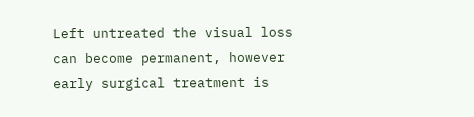Left untreated the visual loss can become permanent, however early surgical treatment is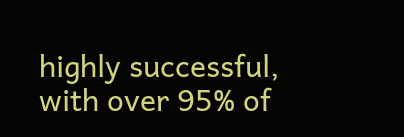highly successful, with over 95% of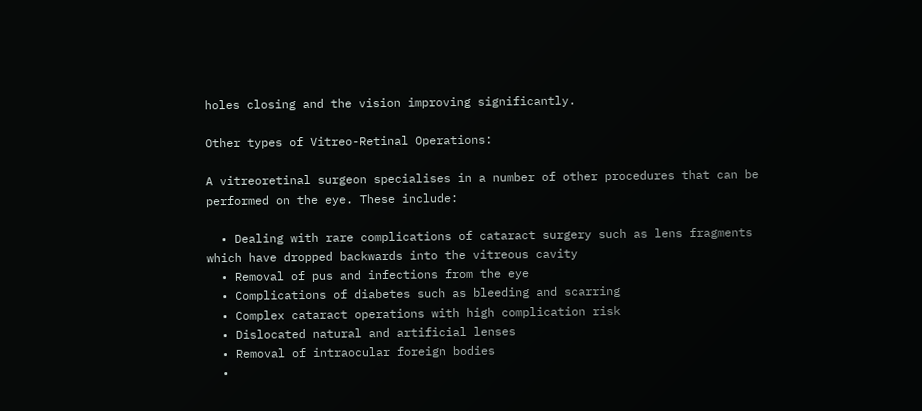holes closing and the vision improving significantly.

Other types of Vitreo-Retinal Operations:

A vitreoretinal surgeon specialises in a number of other procedures that can be performed on the eye. These include:

  • Dealing with rare complications of cataract surgery such as lens fragments which have dropped backwards into the vitreous cavity
  • Removal of pus and infections from the eye
  • Complications of diabetes such as bleeding and scarring
  • Complex cataract operations with high complication risk
  • Dislocated natural and artificial lenses
  • Removal of intraocular foreign bodies
  •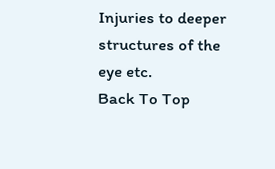Injuries to deeper structures of the eye etc.
Back To Top